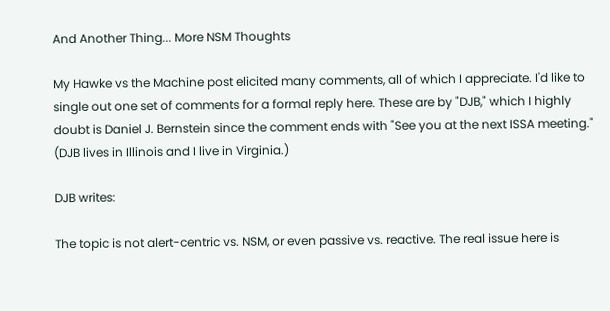And Another Thing... More NSM Thoughts

My Hawke vs the Machine post elicited many comments, all of which I appreciate. I'd like to single out one set of comments for a formal reply here. These are by "DJB," which I highly doubt is Daniel J. Bernstein since the comment ends with "See you at the next ISSA meeting." (DJB lives in Illinois and I live in Virginia.)

DJB writes:

The topic is not alert-centric vs. NSM, or even passive vs. reactive. The real issue here is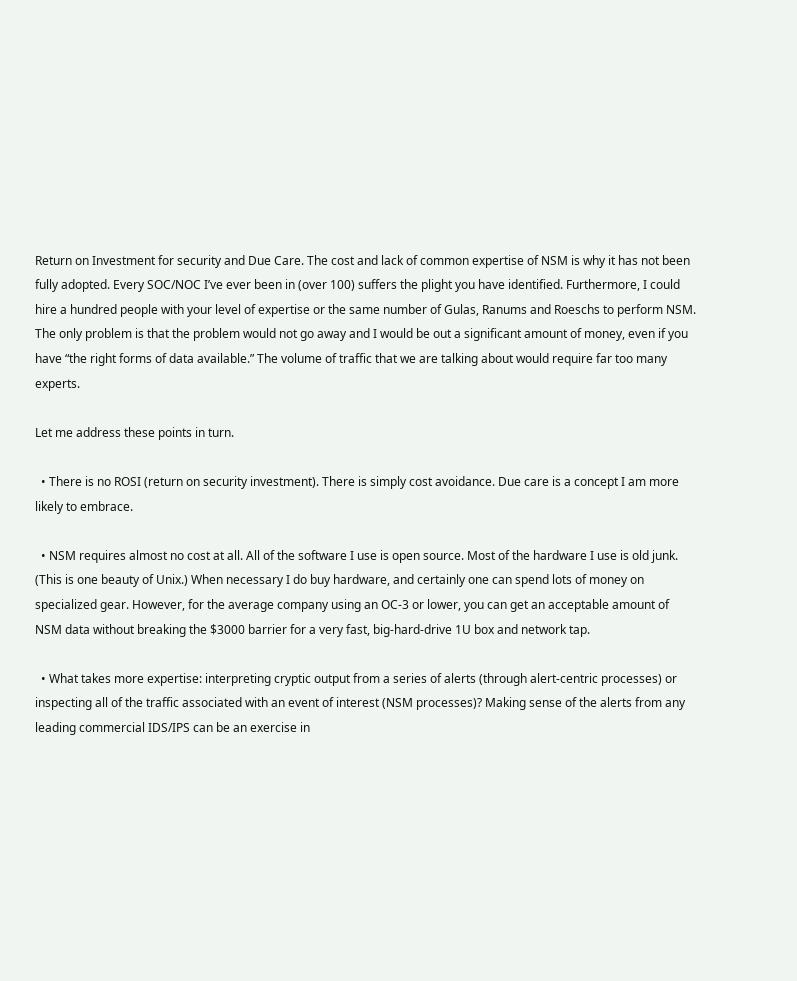Return on Investment for security and Due Care. The cost and lack of common expertise of NSM is why it has not been fully adopted. Every SOC/NOC I’ve ever been in (over 100) suffers the plight you have identified. Furthermore, I could hire a hundred people with your level of expertise or the same number of Gulas, Ranums and Roeschs to perform NSM. The only problem is that the problem would not go away and I would be out a significant amount of money, even if you have “the right forms of data available.” The volume of traffic that we are talking about would require far too many experts.

Let me address these points in turn.

  • There is no ROSI (return on security investment). There is simply cost avoidance. Due care is a concept I am more likely to embrace.

  • NSM requires almost no cost at all. All of the software I use is open source. Most of the hardware I use is old junk. (This is one beauty of Unix.) When necessary I do buy hardware, and certainly one can spend lots of money on specialized gear. However, for the average company using an OC-3 or lower, you can get an acceptable amount of NSM data without breaking the $3000 barrier for a very fast, big-hard-drive 1U box and network tap.

  • What takes more expertise: interpreting cryptic output from a series of alerts (through alert-centric processes) or inspecting all of the traffic associated with an event of interest (NSM processes)? Making sense of the alerts from any leading commercial IDS/IPS can be an exercise in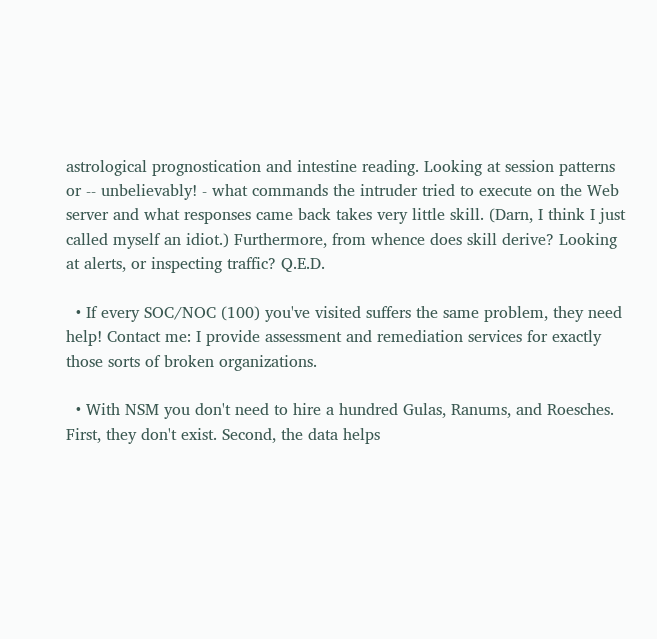astrological prognostication and intestine reading. Looking at session patterns or -- unbelievably! - what commands the intruder tried to execute on the Web server and what responses came back takes very little skill. (Darn, I think I just called myself an idiot.) Furthermore, from whence does skill derive? Looking at alerts, or inspecting traffic? Q.E.D.

  • If every SOC/NOC (100) you've visited suffers the same problem, they need help! Contact me: I provide assessment and remediation services for exactly those sorts of broken organizations.

  • With NSM you don't need to hire a hundred Gulas, Ranums, and Roesches. First, they don't exist. Second, the data helps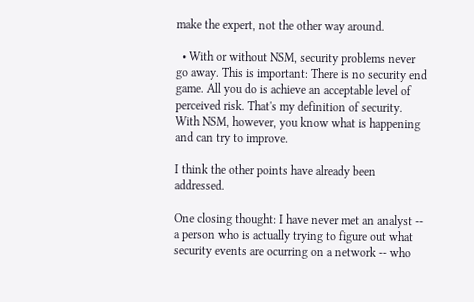make the expert, not the other way around.

  • With or without NSM, security problems never go away. This is important: There is no security end game. All you do is achieve an acceptable level of perceived risk. That's my definition of security. With NSM, however, you know what is happening and can try to improve.

I think the other points have already been addressed.

One closing thought: I have never met an analyst -- a person who is actually trying to figure out what security events are ocurring on a network -- who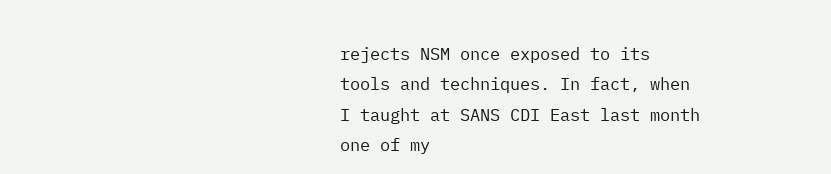rejects NSM once exposed to its tools and techniques. In fact, when I taught at SANS CDI East last month one of my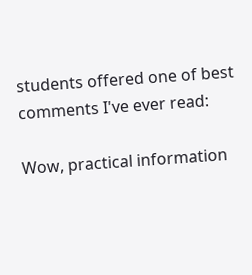students offered one of best comments I've ever read:

Wow, practical information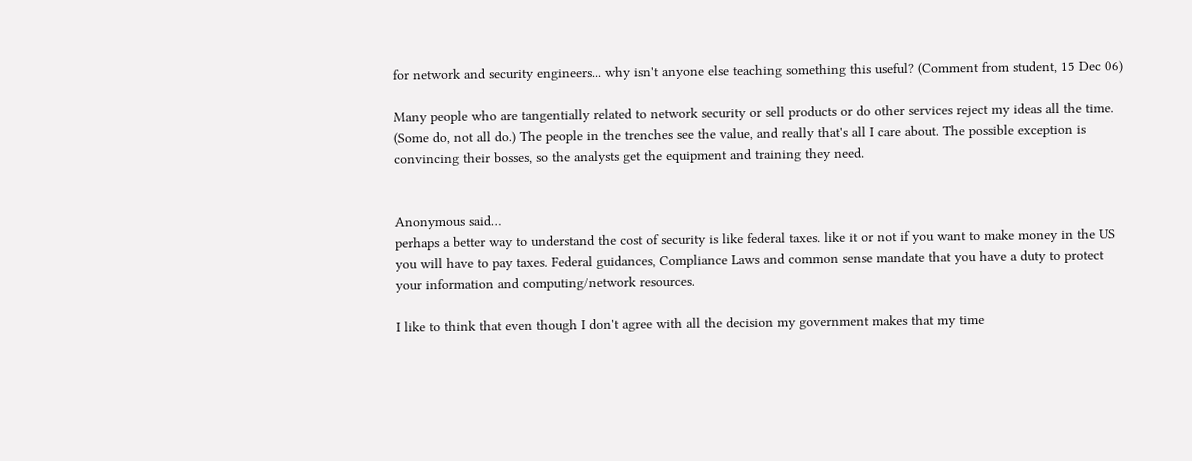for network and security engineers... why isn't anyone else teaching something this useful? (Comment from student, 15 Dec 06)

Many people who are tangentially related to network security or sell products or do other services reject my ideas all the time. (Some do, not all do.) The people in the trenches see the value, and really that's all I care about. The possible exception is convincing their bosses, so the analysts get the equipment and training they need.


Anonymous said…
perhaps a better way to understand the cost of security is like federal taxes. like it or not if you want to make money in the US you will have to pay taxes. Federal guidances, Compliance Laws and common sense mandate that you have a duty to protect your information and computing/network resources.

I like to think that even though I don't agree with all the decision my government makes that my time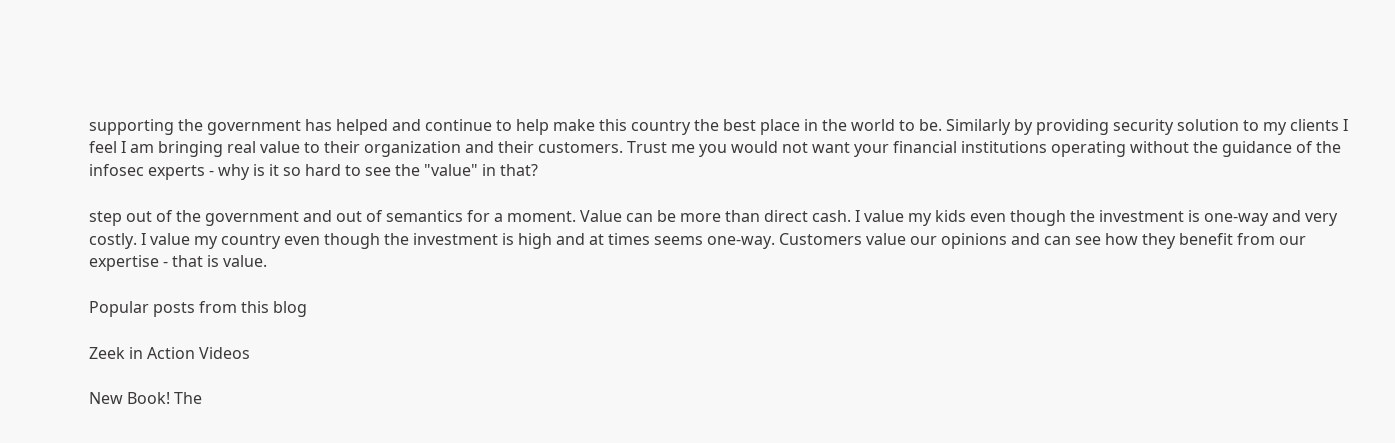supporting the government has helped and continue to help make this country the best place in the world to be. Similarly by providing security solution to my clients I feel I am bringing real value to their organization and their customers. Trust me you would not want your financial institutions operating without the guidance of the infosec experts - why is it so hard to see the "value" in that?

step out of the government and out of semantics for a moment. Value can be more than direct cash. I value my kids even though the investment is one-way and very costly. I value my country even though the investment is high and at times seems one-way. Customers value our opinions and can see how they benefit from our expertise - that is value.

Popular posts from this blog

Zeek in Action Videos

New Book! The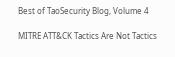Best of TaoSecurity Blog, Volume 4

MITRE ATT&CK Tactics Are Not Tactics